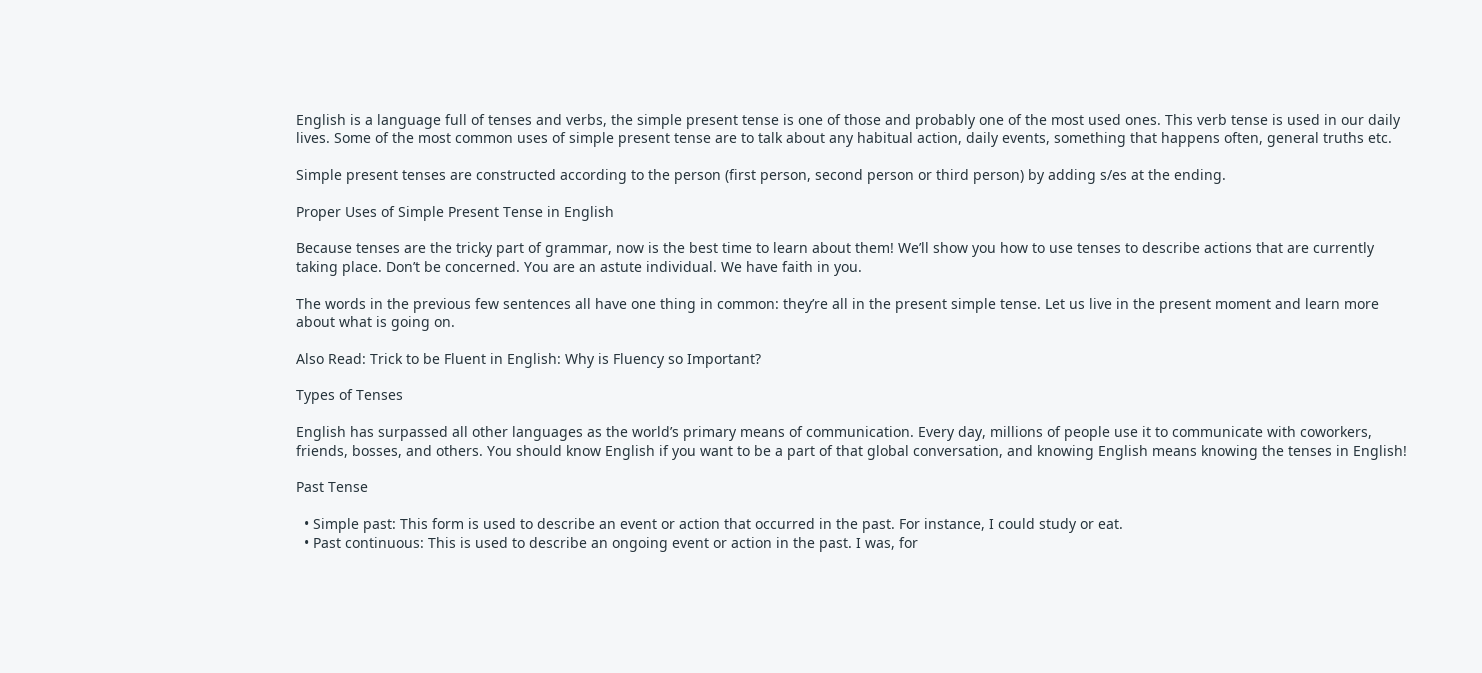English is a language full of tenses and verbs, the simple present tense is one of those and probably one of the most used ones. This verb tense is used in our daily lives. Some of the most common uses of simple present tense are to talk about any habitual action, daily events, something that happens often, general truths etc.

Simple present tenses are constructed according to the person (first person, second person or third person) by adding s/es at the ending.

Proper Uses of Simple Present Tense in English

Because tenses are the tricky part of grammar, now is the best time to learn about them! We’ll show you how to use tenses to describe actions that are currently taking place. Don’t be concerned. You are an astute individual. We have faith in you.

The words in the previous few sentences all have one thing in common: they’re all in the present simple tense. Let us live in the present moment and learn more about what is going on.

Also Read: Trick to be Fluent in English: Why is Fluency so Important?

Types of Tenses

English has surpassed all other languages as the world’s primary means of communication. Every day, millions of people use it to communicate with coworkers, friends, bosses, and others. You should know English if you want to be a part of that global conversation, and knowing English means knowing the tenses in English!

Past Tense

  • Simple past: This form is used to describe an event or action that occurred in the past. For instance, I could study or eat.
  • Past continuous: This is used to describe an ongoing event or action in the past. I was, for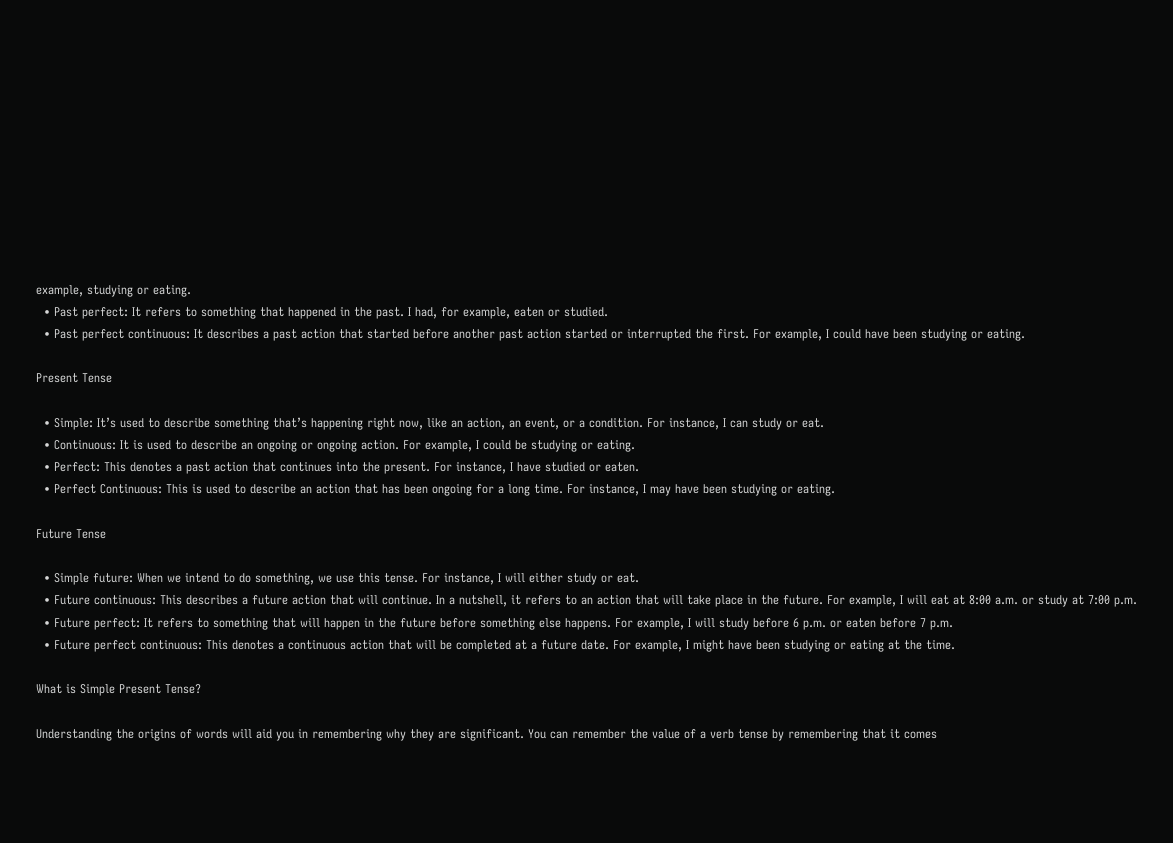example, studying or eating.
  • Past perfect: It refers to something that happened in the past. I had, for example, eaten or studied.
  • Past perfect continuous: It describes a past action that started before another past action started or interrupted the first. For example, I could have been studying or eating.

Present Tense

  • Simple: It’s used to describe something that’s happening right now, like an action, an event, or a condition. For instance, I can study or eat.
  • Continuous: It is used to describe an ongoing or ongoing action. For example, I could be studying or eating.
  • Perfect: This denotes a past action that continues into the present. For instance, I have studied or eaten.
  • Perfect Continuous: This is used to describe an action that has been ongoing for a long time. For instance, I may have been studying or eating.

Future Tense

  • Simple future: When we intend to do something, we use this tense. For instance, I will either study or eat.
  • Future continuous: This describes a future action that will continue. In a nutshell, it refers to an action that will take place in the future. For example, I will eat at 8:00 a.m. or study at 7:00 p.m.
  • Future perfect: It refers to something that will happen in the future before something else happens. For example, I will study before 6 p.m. or eaten before 7 p.m.
  • Future perfect continuous: This denotes a continuous action that will be completed at a future date. For example, I might have been studying or eating at the time.

What is Simple Present Tense?

Understanding the origins of words will aid you in remembering why they are significant. You can remember the value of a verb tense by remembering that it comes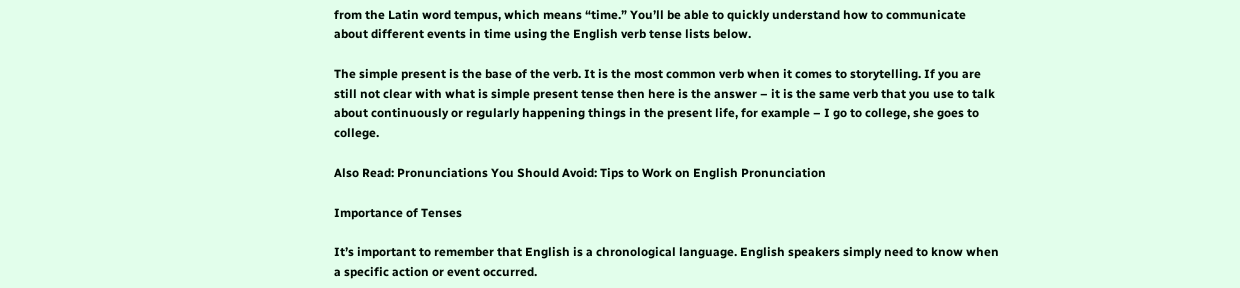from the Latin word tempus, which means “time.” You’ll be able to quickly understand how to communicate about different events in time using the English verb tense lists below.

The simple present is the base of the verb. It is the most common verb when it comes to storytelling. If you are still not clear with what is simple present tense then here is the answer – it is the same verb that you use to talk about continuously or regularly happening things in the present life, for example – I go to college, she goes to college.

Also Read: Pronunciations You Should Avoid: Tips to Work on English Pronunciation

Importance of Tenses

It’s important to remember that English is a chronological language. English speakers simply need to know when a specific action or event occurred.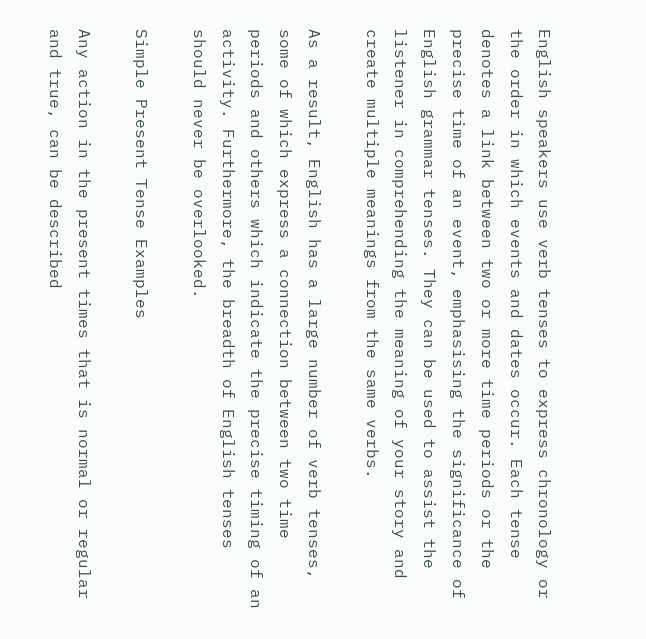English speakers use verb tenses to express chronology or the order in which events and dates occur. Each tense denotes a link between two or more time periods or the precise time of an event, emphasising the significance of English grammar tenses. They can be used to assist the listener in comprehending the meaning of your story and create multiple meanings from the same verbs.

As a result, English has a large number of verb tenses, some of which express a connection between two time periods and others which indicate the precise timing of an activity. Furthermore, the breadth of English tenses should never be overlooked.

Simple Present Tense Examples

Any action in the present times that is normal or regular and true, can be described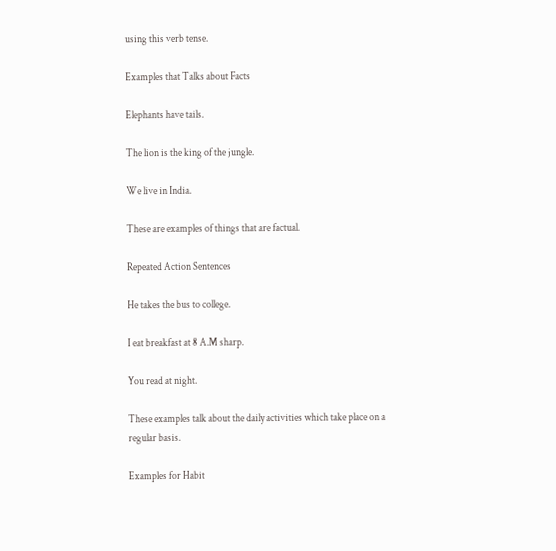using this verb tense.

Examples that Talks about Facts

Elephants have tails.

The lion is the king of the jungle.

We live in India.

These are examples of things that are factual.

Repeated Action Sentences

He takes the bus to college.

I eat breakfast at 8 A.M sharp.

You read at night.

These examples talk about the daily activities which take place on a regular basis.

Examples for Habit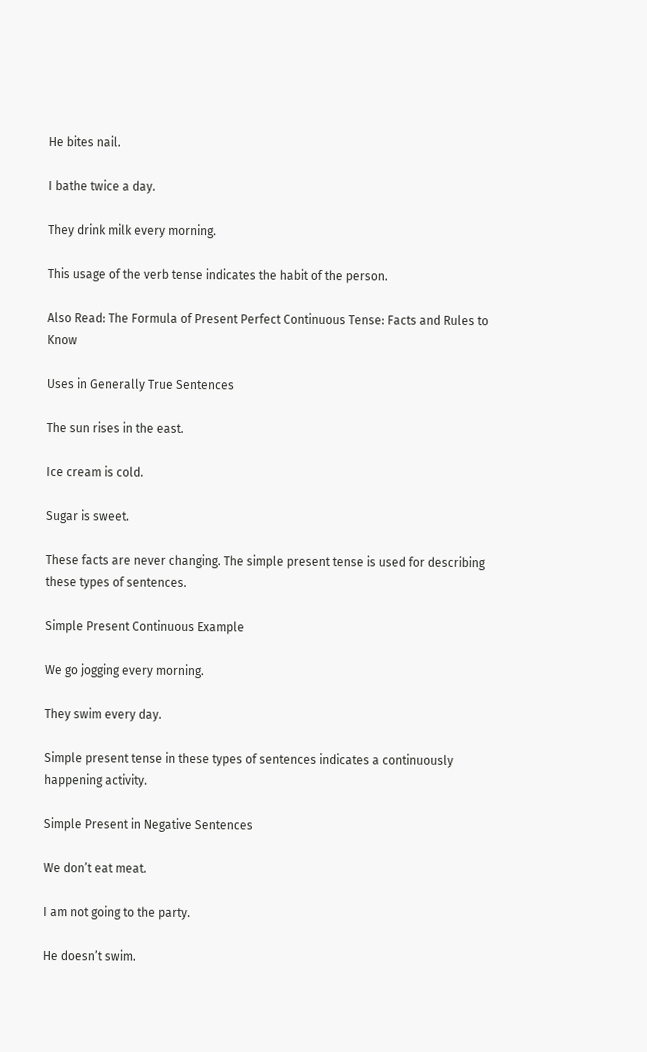He bites nail.

I bathe twice a day.

They drink milk every morning.

This usage of the verb tense indicates the habit of the person.

Also Read: The Formula of Present Perfect Continuous Tense: Facts and Rules to Know

Uses in Generally True Sentences

The sun rises in the east.

Ice cream is cold.

Sugar is sweet.

These facts are never changing. The simple present tense is used for describing these types of sentences.

Simple Present Continuous Example

We go jogging every morning.

They swim every day.

Simple present tense in these types of sentences indicates a continuously happening activity.

Simple Present in Negative Sentences

We don’t eat meat.

I am not going to the party.

He doesn’t swim.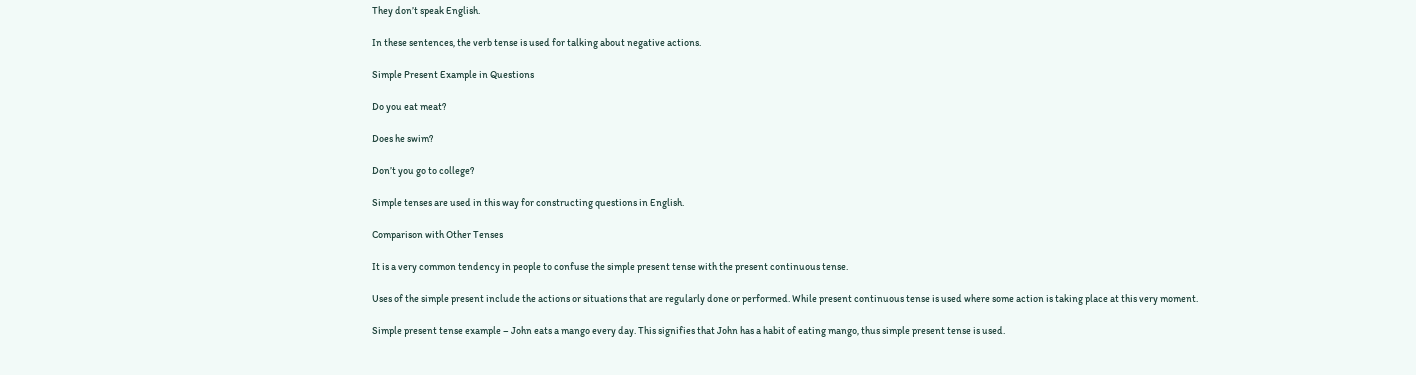They don’t speak English.

In these sentences, the verb tense is used for talking about negative actions.

Simple Present Example in Questions

Do you eat meat?

Does he swim?

Don’t you go to college?

Simple tenses are used in this way for constructing questions in English.

Comparison with Other Tenses

It is a very common tendency in people to confuse the simple present tense with the present continuous tense.

Uses of the simple present include the actions or situations that are regularly done or performed. While present continuous tense is used where some action is taking place at this very moment.

Simple present tense example – John eats a mango every day. This signifies that John has a habit of eating mango, thus simple present tense is used.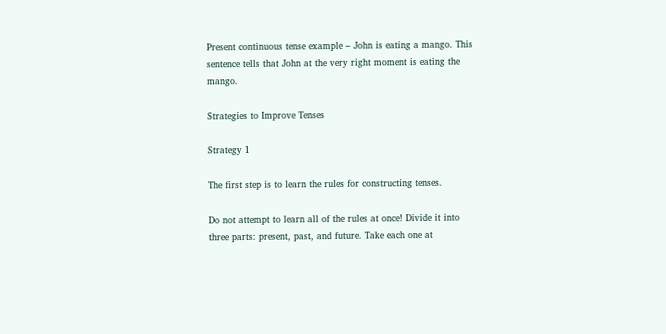Present continuous tense example – John is eating a mango. This sentence tells that John at the very right moment is eating the mango.

Strategies to Improve Tenses

Strategy 1

The first step is to learn the rules for constructing tenses.

Do not attempt to learn all of the rules at once! Divide it into three parts: present, past, and future. Take each one at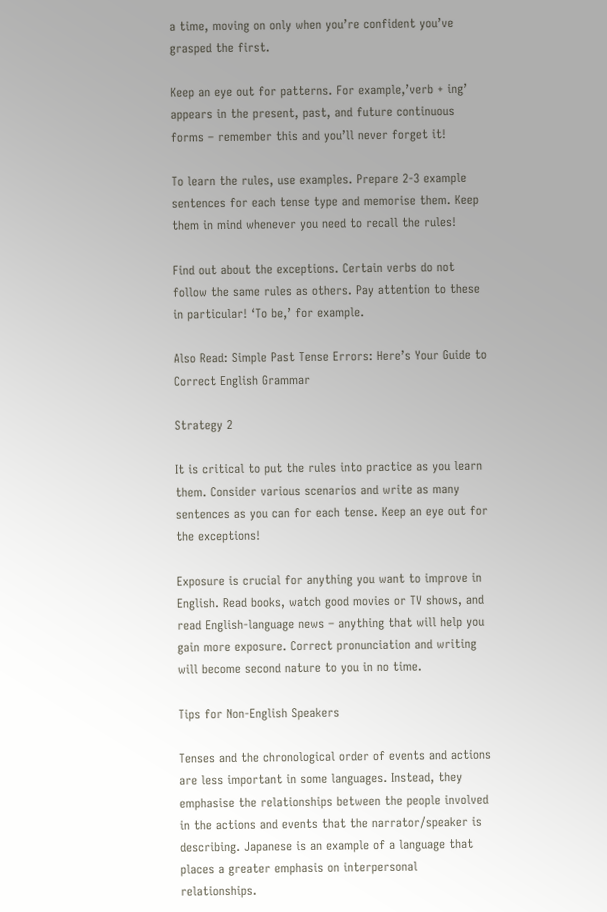a time, moving on only when you’re confident you’ve grasped the first.

Keep an eye out for patterns. For example,’verb + ing’ appears in the present, past, and future continuous forms – remember this and you’ll never forget it!

To learn the rules, use examples. Prepare 2-3 example sentences for each tense type and memorise them. Keep them in mind whenever you need to recall the rules!

Find out about the exceptions. Certain verbs do not follow the same rules as others. Pay attention to these in particular! ‘To be,’ for example.

Also Read: Simple Past Tense Errors: Here’s Your Guide to Correct English Grammar

Strategy 2

It is critical to put the rules into practice as you learn them. Consider various scenarios and write as many sentences as you can for each tense. Keep an eye out for the exceptions!

Exposure is crucial for anything you want to improve in English. Read books, watch good movies or TV shows, and read English-language news – anything that will help you gain more exposure. Correct pronunciation and writing will become second nature to you in no time.

Tips for Non-English Speakers

Tenses and the chronological order of events and actions are less important in some languages. Instead, they emphasise the relationships between the people involved in the actions and events that the narrator/speaker is describing. Japanese is an example of a language that places a greater emphasis on interpersonal relationships.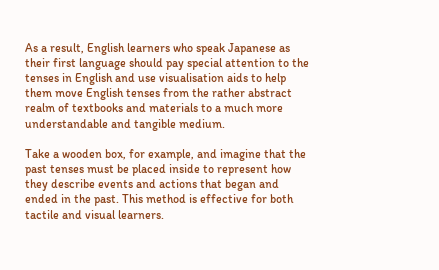As a result, English learners who speak Japanese as their first language should pay special attention to the tenses in English and use visualisation aids to help them move English tenses from the rather abstract realm of textbooks and materials to a much more understandable and tangible medium.

Take a wooden box, for example, and imagine that the past tenses must be placed inside to represent how they describe events and actions that began and ended in the past. This method is effective for both tactile and visual learners.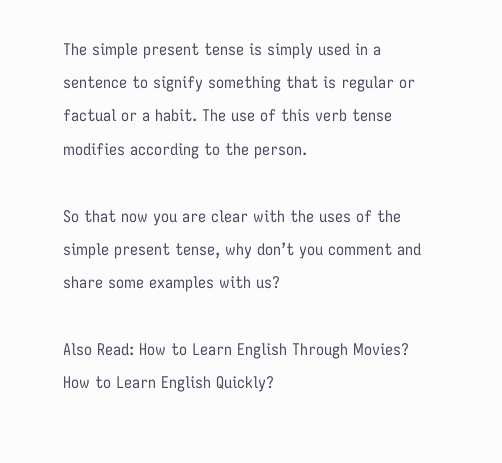The simple present tense is simply used in a sentence to signify something that is regular or factual or a habit. The use of this verb tense modifies according to the person.

So that now you are clear with the uses of the simple present tense, why don’t you comment and share some examples with us?

Also Read: How to Learn English Through Movies? How to Learn English Quickly?